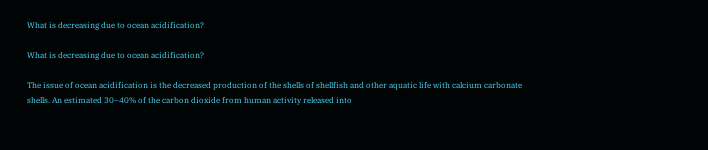What is decreasing due to ocean acidification?

What is decreasing due to ocean acidification?

The issue of ocean acidification is the decreased production of the shells of shellfish and other aquatic life with calcium carbonate shells. An estimated 30–40% of the carbon dioxide from human activity released into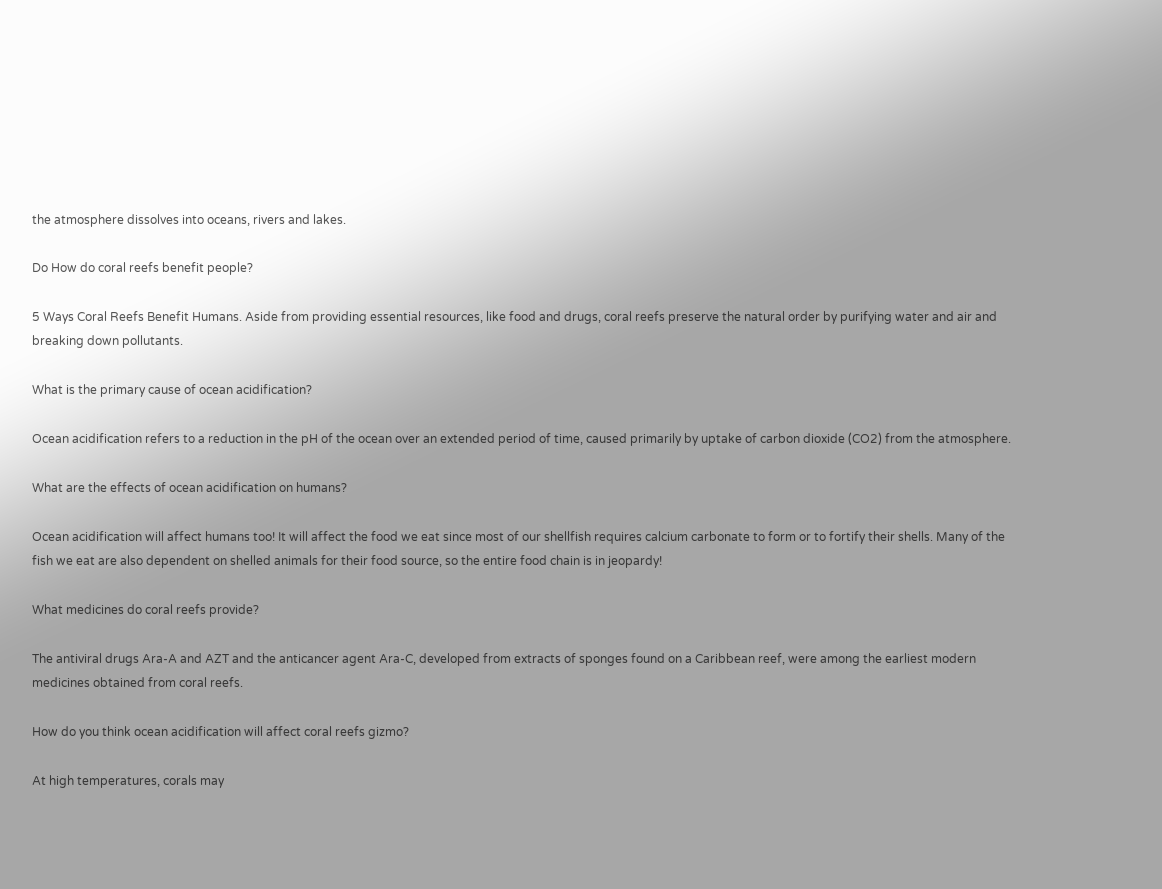the atmosphere dissolves into oceans, rivers and lakes.

Do How do coral reefs benefit people?

5 Ways Coral Reefs Benefit Humans. Aside from providing essential resources, like food and drugs, coral reefs preserve the natural order by purifying water and air and breaking down pollutants.

What is the primary cause of ocean acidification?

Ocean acidification refers to a reduction in the pH of the ocean over an extended period of time, caused primarily by uptake of carbon dioxide (CO2) from the atmosphere.

What are the effects of ocean acidification on humans?

Ocean acidification will affect humans too! It will affect the food we eat since most of our shellfish requires calcium carbonate to form or to fortify their shells. Many of the fish we eat are also dependent on shelled animals for their food source, so the entire food chain is in jeopardy!

What medicines do coral reefs provide?

The antiviral drugs Ara-A and AZT and the anticancer agent Ara-C, developed from extracts of sponges found on a Caribbean reef, were among the earliest modern medicines obtained from coral reefs.

How do you think ocean acidification will affect coral reefs gizmo?

At high temperatures, corals may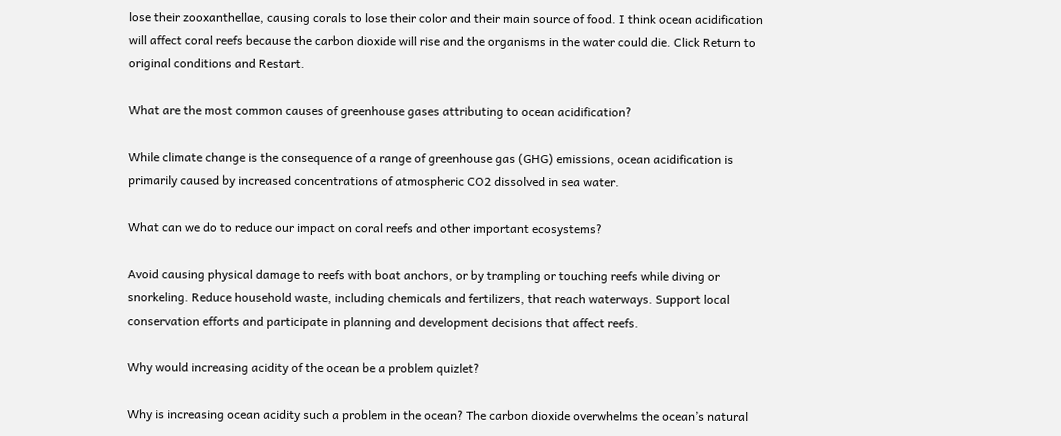lose their zooxanthellae, causing corals to lose their color and their main source of food. I think ocean acidification will affect coral reefs because the carbon dioxide will rise and the organisms in the water could die. Click Return to original conditions and Restart.

What are the most common causes of greenhouse gases attributing to ocean acidification?

While climate change is the consequence of a range of greenhouse gas (GHG) emissions, ocean acidification is primarily caused by increased concentrations of atmospheric CO2 dissolved in sea water.

What can we do to reduce our impact on coral reefs and other important ecosystems?

Avoid causing physical damage to reefs with boat anchors, or by trampling or touching reefs while diving or snorkeling. Reduce household waste, including chemicals and fertilizers, that reach waterways. Support local conservation efforts and participate in planning and development decisions that affect reefs.

Why would increasing acidity of the ocean be a problem quizlet?

Why is increasing ocean acidity such a problem in the ocean? The carbon dioxide overwhelms the ocean’s natural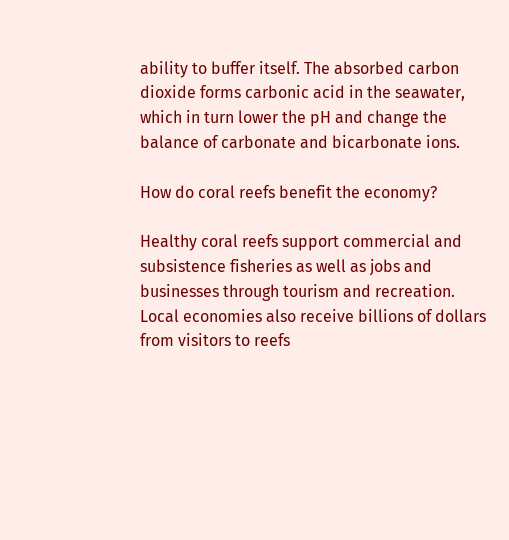ability to buffer itself. The absorbed carbon dioxide forms carbonic acid in the seawater, which in turn lower the pH and change the balance of carbonate and bicarbonate ions.

How do coral reefs benefit the economy?

Healthy coral reefs support commercial and subsistence fisheries as well as jobs and businesses through tourism and recreation. Local economies also receive billions of dollars from visitors to reefs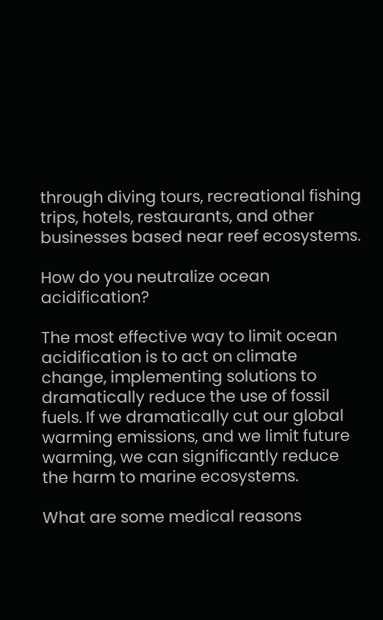through diving tours, recreational fishing trips, hotels, restaurants, and other businesses based near reef ecosystems.

How do you neutralize ocean acidification?

The most effective way to limit ocean acidification is to act on climate change, implementing solutions to dramatically reduce the use of fossil fuels. If we dramatically cut our global warming emissions, and we limit future warming, we can significantly reduce the harm to marine ecosystems.

What are some medical reasons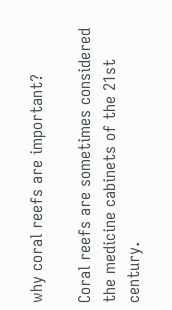why coral reefs are important?

Coral reefs are sometimes considered the medicine cabinets of the 21st century.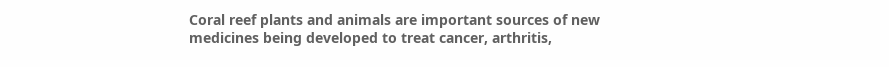Coral reef plants and animals are important sources of new medicines being developed to treat cancer, arthritis,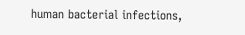human bacterial infections,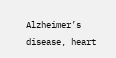Alzheimer’s disease, heart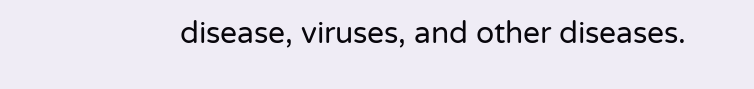disease, viruses, and other diseases.